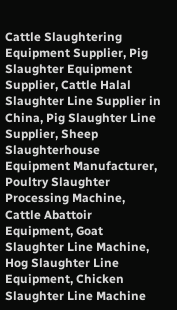Cattle Slaughtering Equipment Supplier, Pig Slaughter Equipment Supplier, Cattle Halal Slaughter Line Supplier in China, Pig Slaughter Line Supplier, Sheep Slaughterhouse Equipment Manufacturer, Poultry Slaughter Processing Machine, Cattle Abattoir Equipment, Goat Slaughter Line Machine, Hog Slaughter Line Equipment, Chicken Slaughter Line Machine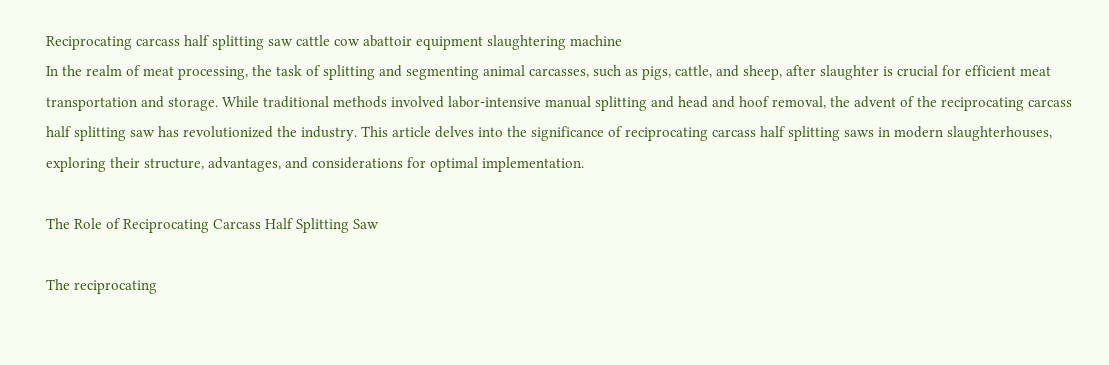Reciprocating carcass half splitting saw cattle cow abattoir equipment slaughtering machine
In the realm of meat processing, the task of splitting and segmenting animal carcasses, such as pigs, cattle, and sheep, after slaughter is crucial for efficient meat transportation and storage. While traditional methods involved labor-intensive manual splitting and head and hoof removal, the advent of the reciprocating carcass half splitting saw has revolutionized the industry. This article delves into the significance of reciprocating carcass half splitting saws in modern slaughterhouses, exploring their structure, advantages, and considerations for optimal implementation.

The Role of Reciprocating Carcass Half Splitting Saw

The reciprocating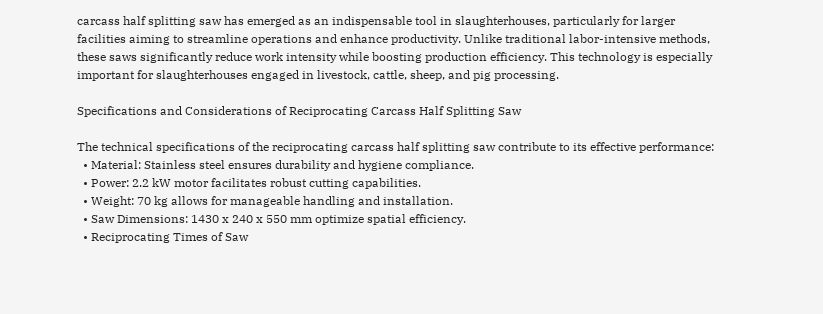carcass half splitting saw has emerged as an indispensable tool in slaughterhouses, particularly for larger facilities aiming to streamline operations and enhance productivity. Unlike traditional labor-intensive methods, these saws significantly reduce work intensity while boosting production efficiency. This technology is especially important for slaughterhouses engaged in livestock, cattle, sheep, and pig processing.

Specifications and Considerations of Reciprocating Carcass Half Splitting Saw

The technical specifications of the reciprocating carcass half splitting saw contribute to its effective performance:
  • Material: Stainless steel ensures durability and hygiene compliance.
  • Power: 2.2 kW motor facilitates robust cutting capabilities.
  • Weight: 70 kg allows for manageable handling and installation.
  • Saw Dimensions: 1430 x 240 x 550 mm optimize spatial efficiency.
  • Reciprocating Times of Saw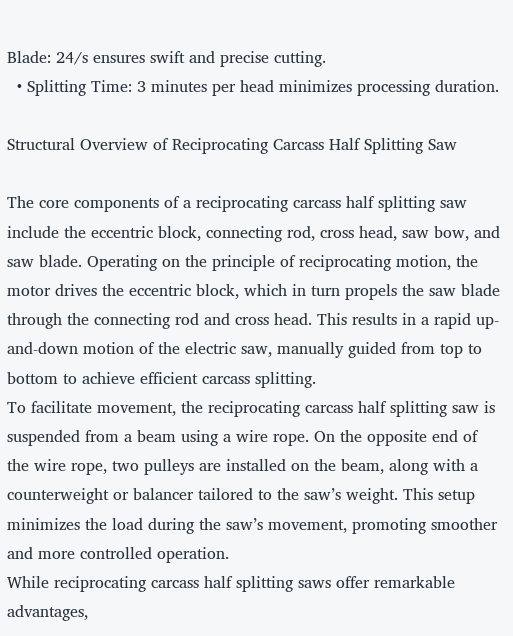Blade: 24/s ensures swift and precise cutting.
  • Splitting Time: 3 minutes per head minimizes processing duration.

Structural Overview of Reciprocating Carcass Half Splitting Saw

The core components of a reciprocating carcass half splitting saw include the eccentric block, connecting rod, cross head, saw bow, and saw blade. Operating on the principle of reciprocating motion, the motor drives the eccentric block, which in turn propels the saw blade through the connecting rod and cross head. This results in a rapid up-and-down motion of the electric saw, manually guided from top to bottom to achieve efficient carcass splitting.
To facilitate movement, the reciprocating carcass half splitting saw is suspended from a beam using a wire rope. On the opposite end of the wire rope, two pulleys are installed on the beam, along with a counterweight or balancer tailored to the saw’s weight. This setup minimizes the load during the saw’s movement, promoting smoother and more controlled operation.
While reciprocating carcass half splitting saws offer remarkable advantages,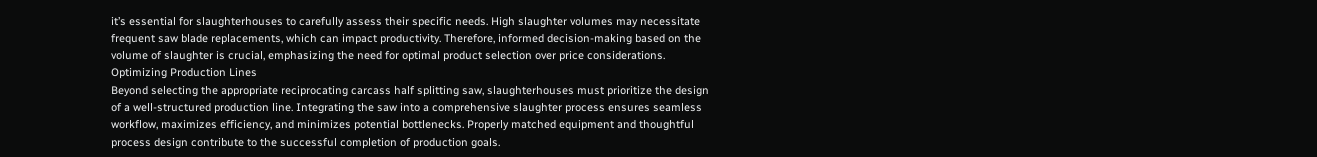it’s essential for slaughterhouses to carefully assess their specific needs. High slaughter volumes may necessitate frequent saw blade replacements, which can impact productivity. Therefore, informed decision-making based on the volume of slaughter is crucial, emphasizing the need for optimal product selection over price considerations.
Optimizing Production Lines
Beyond selecting the appropriate reciprocating carcass half splitting saw, slaughterhouses must prioritize the design of a well-structured production line. Integrating the saw into a comprehensive slaughter process ensures seamless workflow, maximizes efficiency, and minimizes potential bottlenecks. Properly matched equipment and thoughtful process design contribute to the successful completion of production goals.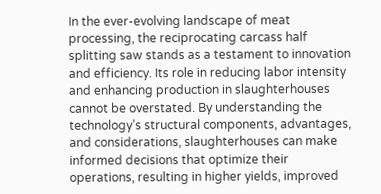In the ever-evolving landscape of meat processing, the reciprocating carcass half splitting saw stands as a testament to innovation and efficiency. Its role in reducing labor intensity and enhancing production in slaughterhouses cannot be overstated. By understanding the technology’s structural components, advantages, and considerations, slaughterhouses can make informed decisions that optimize their operations, resulting in higher yields, improved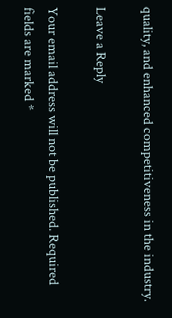quality, and enhanced competitiveness in the industry.

Leave a Reply

Your email address will not be published. Required fields are marked *